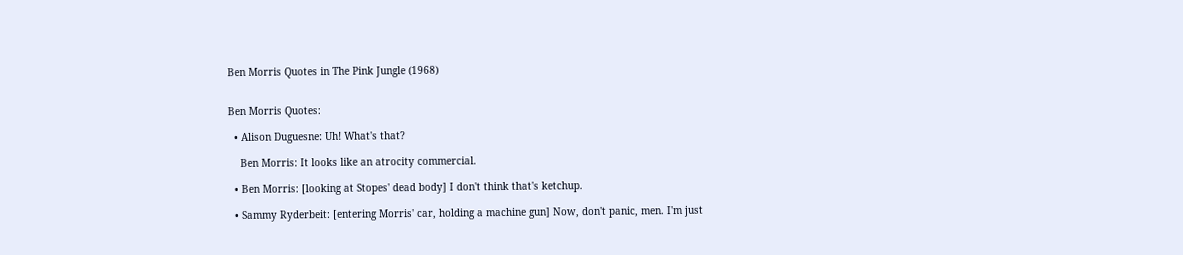Ben Morris Quotes in The Pink Jungle (1968)


Ben Morris Quotes:

  • Alison Duguesne: Uh! What's that?

    Ben Morris: It looks like an atrocity commercial.

  • Ben Morris: [looking at Stopes' dead body] I don't think that's ketchup.

  • Sammy Ryderbeit: [entering Morris' car, holding a machine gun] Now, don't panic, men. I'm just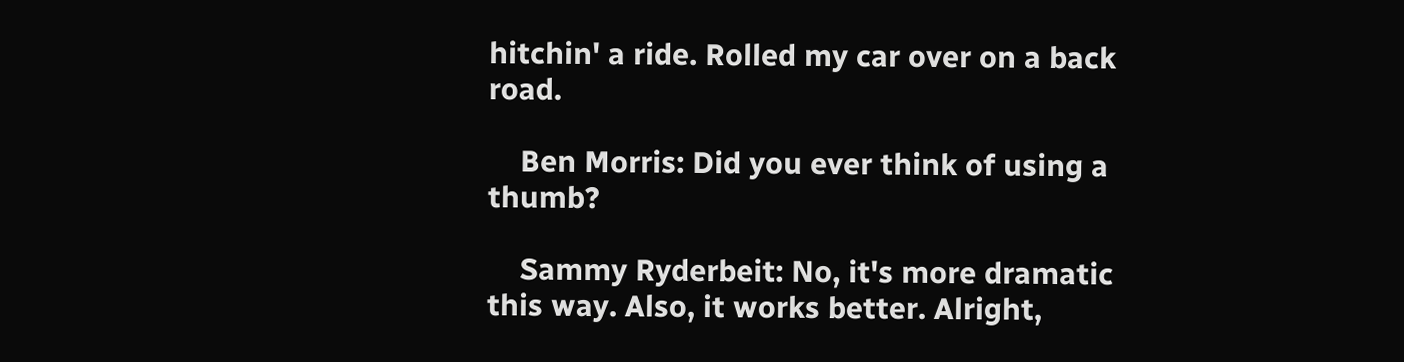hitchin' a ride. Rolled my car over on a back road.

    Ben Morris: Did you ever think of using a thumb?

    Sammy Ryderbeit: No, it's more dramatic this way. Also, it works better. Alright,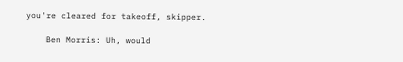you're cleared for takeoff, skipper.

    Ben Morris: Uh, would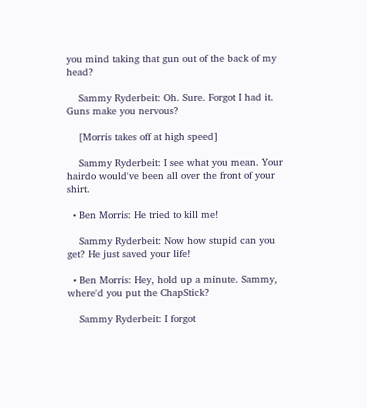you mind taking that gun out of the back of my head?

    Sammy Ryderbeit: Oh. Sure. Forgot I had it. Guns make you nervous?

    [Morris takes off at high speed]

    Sammy Ryderbeit: I see what you mean. Your hairdo would've been all over the front of your shirt.

  • Ben Morris: He tried to kill me!

    Sammy Ryderbeit: Now how stupid can you get? He just saved your life!

  • Ben Morris: Hey, hold up a minute. Sammy, where'd you put the ChapStick?

    Sammy Ryderbeit: I forgot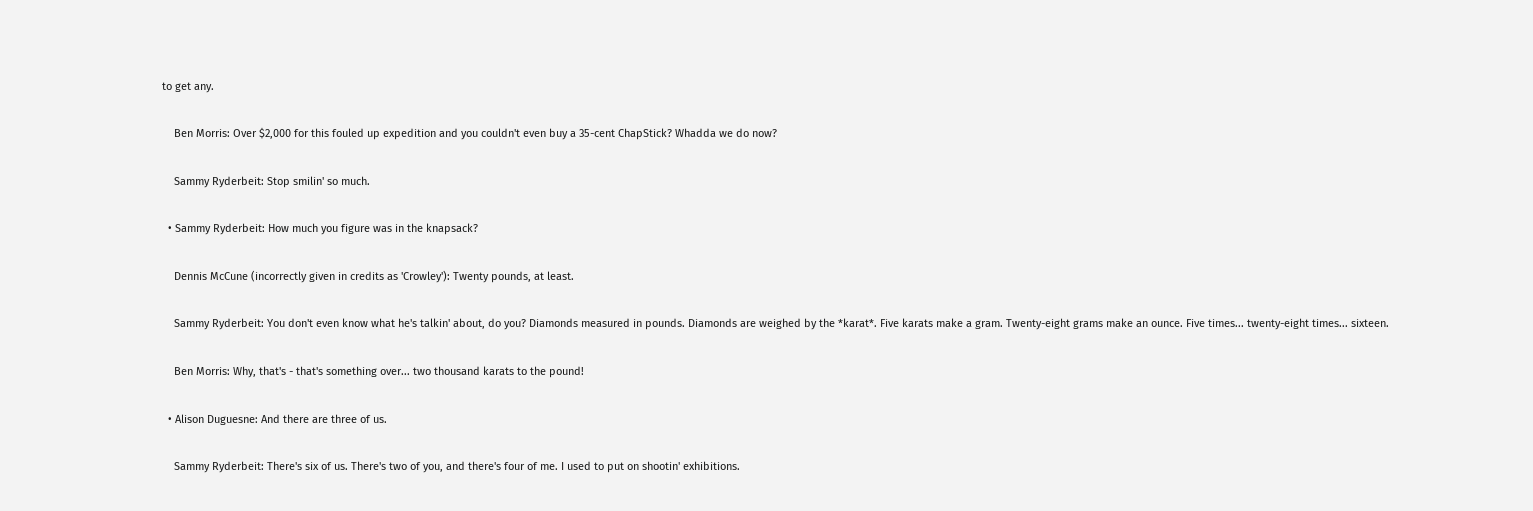to get any.

    Ben Morris: Over $2,000 for this fouled up expedition and you couldn't even buy a 35-cent ChapStick? Whadda we do now?

    Sammy Ryderbeit: Stop smilin' so much.

  • Sammy Ryderbeit: How much you figure was in the knapsack?

    Dennis McCune (incorrectly given in credits as 'Crowley'): Twenty pounds, at least.

    Sammy Ryderbeit: You don't even know what he's talkin' about, do you? Diamonds measured in pounds. Diamonds are weighed by the *karat*. Five karats make a gram. Twenty-eight grams make an ounce. Five times... twenty-eight times... sixteen.

    Ben Morris: Why, that's - that's something over... two thousand karats to the pound!

  • Alison Duguesne: And there are three of us.

    Sammy Ryderbeit: There's six of us. There's two of you, and there's four of me. I used to put on shootin' exhibitions.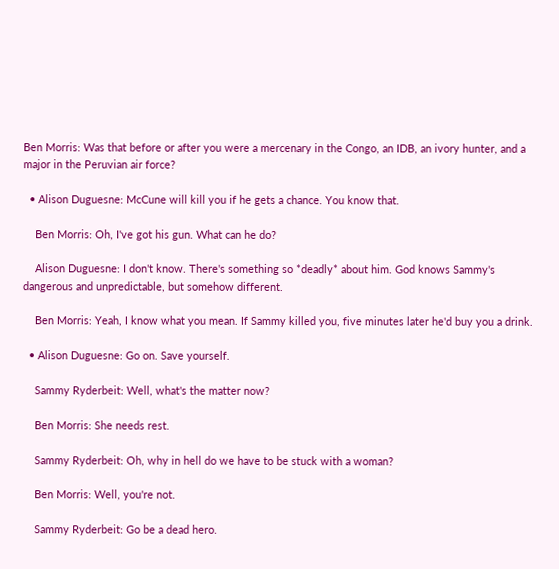Ben Morris: Was that before or after you were a mercenary in the Congo, an IDB, an ivory hunter, and a major in the Peruvian air force?

  • Alison Duguesne: McCune will kill you if he gets a chance. You know that.

    Ben Morris: Oh, I've got his gun. What can he do?

    Alison Duguesne: I don't know. There's something so *deadly* about him. God knows Sammy's dangerous and unpredictable, but somehow different.

    Ben Morris: Yeah, I know what you mean. If Sammy killed you, five minutes later he'd buy you a drink.

  • Alison Duguesne: Go on. Save yourself.

    Sammy Ryderbeit: Well, what's the matter now?

    Ben Morris: She needs rest.

    Sammy Ryderbeit: Oh, why in hell do we have to be stuck with a woman?

    Ben Morris: Well, you're not.

    Sammy Ryderbeit: Go be a dead hero.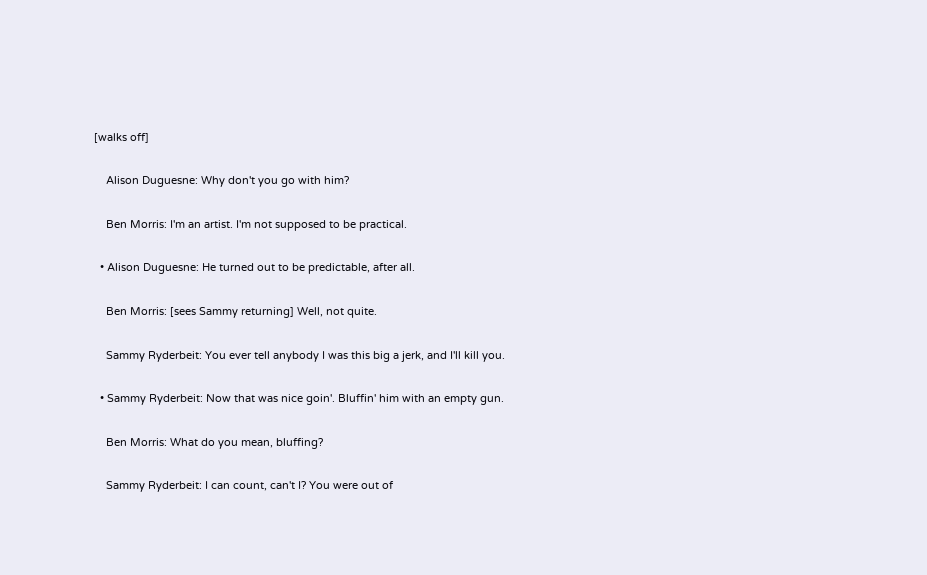[walks off]

    Alison Duguesne: Why don't you go with him?

    Ben Morris: I'm an artist. I'm not supposed to be practical.

  • Alison Duguesne: He turned out to be predictable, after all.

    Ben Morris: [sees Sammy returning] Well, not quite.

    Sammy Ryderbeit: You ever tell anybody I was this big a jerk, and I'll kill you.

  • Sammy Ryderbeit: Now that was nice goin'. Bluffin' him with an empty gun.

    Ben Morris: What do you mean, bluffing?

    Sammy Ryderbeit: I can count, can't I? You were out of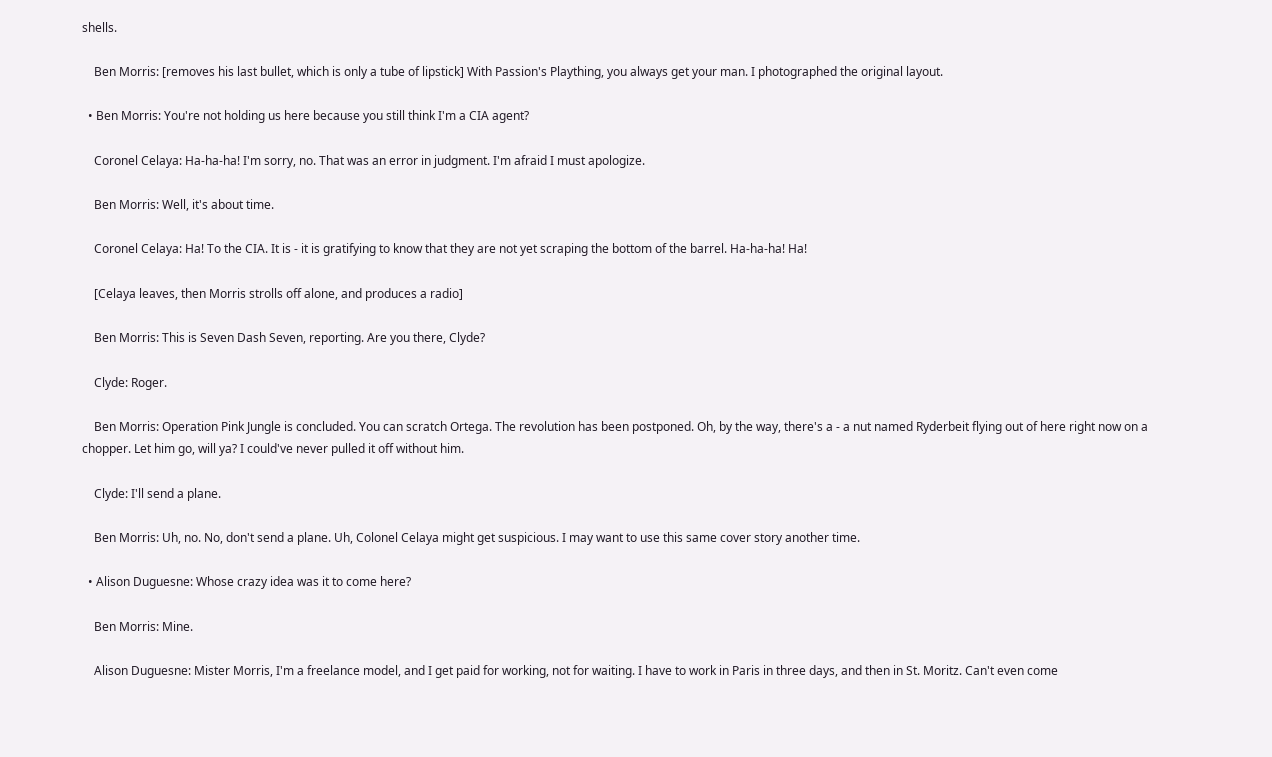shells.

    Ben Morris: [removes his last bullet, which is only a tube of lipstick] With Passion's Plaything, you always get your man. I photographed the original layout.

  • Ben Morris: You're not holding us here because you still think I'm a CIA agent?

    Coronel Celaya: Ha-ha-ha! I'm sorry, no. That was an error in judgment. I'm afraid I must apologize.

    Ben Morris: Well, it's about time.

    Coronel Celaya: Ha! To the CIA. It is - it is gratifying to know that they are not yet scraping the bottom of the barrel. Ha-ha-ha! Ha!

    [Celaya leaves, then Morris strolls off alone, and produces a radio]

    Ben Morris: This is Seven Dash Seven, reporting. Are you there, Clyde?

    Clyde: Roger.

    Ben Morris: Operation Pink Jungle is concluded. You can scratch Ortega. The revolution has been postponed. Oh, by the way, there's a - a nut named Ryderbeit flying out of here right now on a chopper. Let him go, will ya? I could've never pulled it off without him.

    Clyde: I'll send a plane.

    Ben Morris: Uh, no. No, don't send a plane. Uh, Colonel Celaya might get suspicious. I may want to use this same cover story another time.

  • Alison Duguesne: Whose crazy idea was it to come here?

    Ben Morris: Mine.

    Alison Duguesne: Mister Morris, I'm a freelance model, and I get paid for working, not for waiting. I have to work in Paris in three days, and then in St. Moritz. Can't even come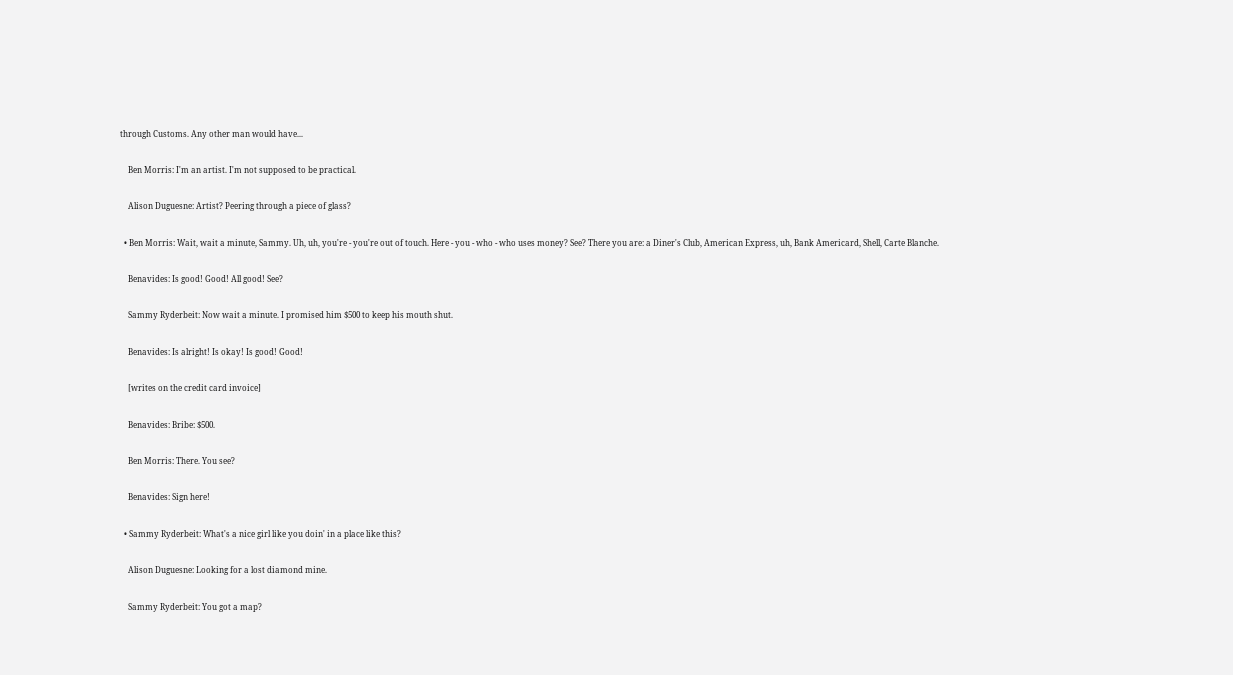through Customs. Any other man would have...

    Ben Morris: I'm an artist. I'm not supposed to be practical.

    Alison Duguesne: Artist? Peering through a piece of glass?

  • Ben Morris: Wait, wait a minute, Sammy. Uh, uh, you're - you're out of touch. Here - you - who - who uses money? See? There you are: a Diner's Club, American Express, uh, Bank Americard, Shell, Carte Blanche.

    Benavides: Is good! Good! All good! See?

    Sammy Ryderbeit: Now wait a minute. I promised him $500 to keep his mouth shut.

    Benavides: Is alright! Is okay! Is good! Good!

    [writes on the credit card invoice]

    Benavides: Bribe: $500.

    Ben Morris: There. You see?

    Benavides: Sign here!

  • Sammy Ryderbeit: What's a nice girl like you doin' in a place like this?

    Alison Duguesne: Looking for a lost diamond mine.

    Sammy Ryderbeit: You got a map?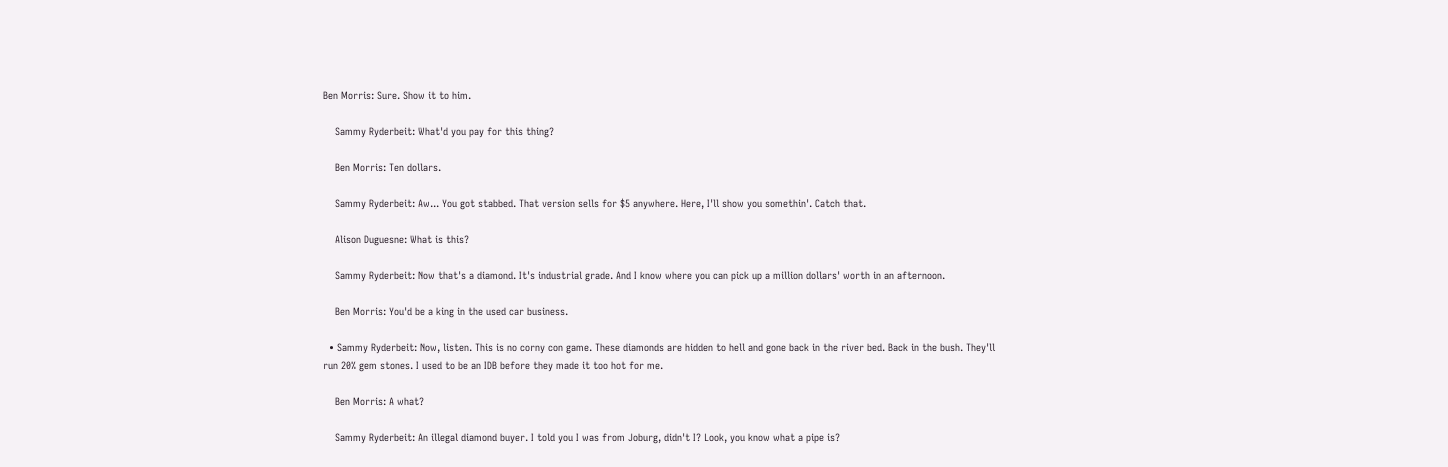Ben Morris: Sure. Show it to him.

    Sammy Ryderbeit: What'd you pay for this thing?

    Ben Morris: Ten dollars.

    Sammy Ryderbeit: Aw... You got stabbed. That version sells for $5 anywhere. Here, I'll show you somethin'. Catch that.

    Alison Duguesne: What is this?

    Sammy Ryderbeit: Now that's a diamond. It's industrial grade. And I know where you can pick up a million dollars' worth in an afternoon.

    Ben Morris: You'd be a king in the used car business.

  • Sammy Ryderbeit: Now, listen. This is no corny con game. These diamonds are hidden to hell and gone back in the river bed. Back in the bush. They'll run 20% gem stones. I used to be an IDB before they made it too hot for me.

    Ben Morris: A what?

    Sammy Ryderbeit: An illegal diamond buyer. I told you I was from Joburg, didn't I? Look, you know what a pipe is?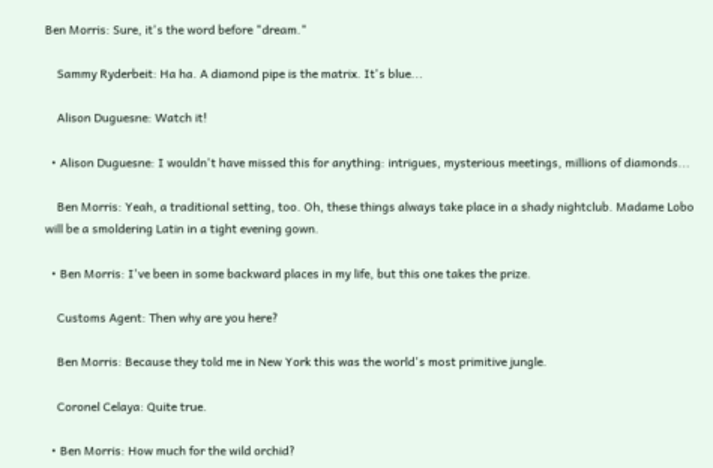Ben Morris: Sure, it's the word before "dream."

    Sammy Ryderbeit: Ha ha. A diamond pipe is the matrix. It's blue...

    Alison Duguesne: Watch it!

  • Alison Duguesne: I wouldn't have missed this for anything: intrigues, mysterious meetings, millions of diamonds...

    Ben Morris: Yeah, a traditional setting, too. Oh, these things always take place in a shady nightclub. Madame Lobo will be a smoldering Latin in a tight evening gown.

  • Ben Morris: I've been in some backward places in my life, but this one takes the prize.

    Customs Agent: Then why are you here?

    Ben Morris: Because they told me in New York this was the world's most primitive jungle.

    Coronel Celaya: Quite true.

  • Ben Morris: How much for the wild orchid?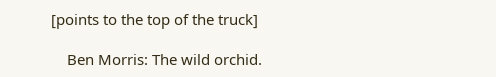[points to the top of the truck]

    Ben Morris: The wild orchid.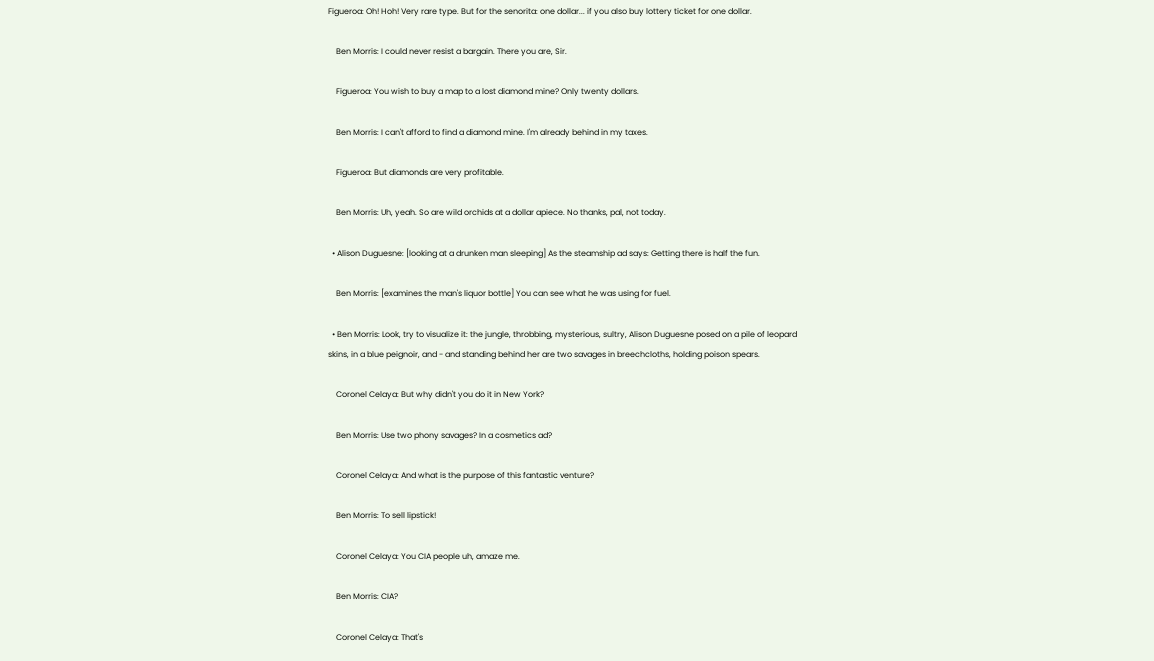Figueroa: Oh! Hoh! Very rare type. But for the senorita: one dollar... if you also buy lottery ticket for one dollar.

    Ben Morris: I could never resist a bargain. There you are, Sir.

    Figueroa: You wish to buy a map to a lost diamond mine? Only twenty dollars.

    Ben Morris: I can't afford to find a diamond mine. I'm already behind in my taxes.

    Figueroa: But diamonds are very profitable.

    Ben Morris: Uh, yeah. So are wild orchids at a dollar apiece. No thanks, pal, not today.

  • Alison Duguesne: [looking at a drunken man sleeping] As the steamship ad says: Getting there is half the fun.

    Ben Morris: [examines the man's liquor bottle] You can see what he was using for fuel.

  • Ben Morris: Look, try to visualize it: the jungle, throbbing, mysterious, sultry, Alison Duguesne posed on a pile of leopard skins, in a blue peignoir, and - and standing behind her are two savages in breechcloths, holding poison spears.

    Coronel Celaya: But why didn't you do it in New York?

    Ben Morris: Use two phony savages? In a cosmetics ad?

    Coronel Celaya: And what is the purpose of this fantastic venture?

    Ben Morris: To sell lipstick!

    Coronel Celaya: You CIA people uh, amaze me.

    Ben Morris: CIA?

    Coronel Celaya: That's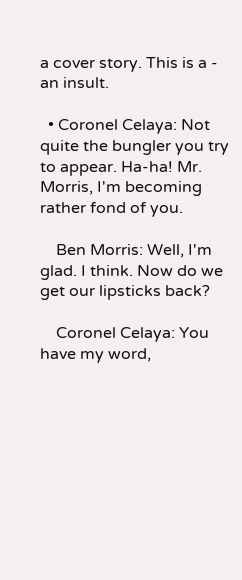a cover story. This is a - an insult.

  • Coronel Celaya: Not quite the bungler you try to appear. Ha-ha! Mr. Morris, I'm becoming rather fond of you.

    Ben Morris: Well, I'm glad. I think. Now do we get our lipsticks back?

    Coronel Celaya: You have my word,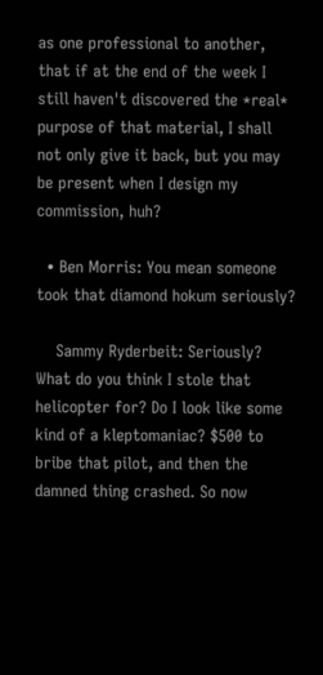as one professional to another, that if at the end of the week I still haven't discovered the *real* purpose of that material, I shall not only give it back, but you may be present when I design my commission, huh?

  • Ben Morris: You mean someone took that diamond hokum seriously?

    Sammy Ryderbeit: Seriously? What do you think I stole that helicopter for? Do I look like some kind of a kleptomaniac? $500 to bribe that pilot, and then the damned thing crashed. So now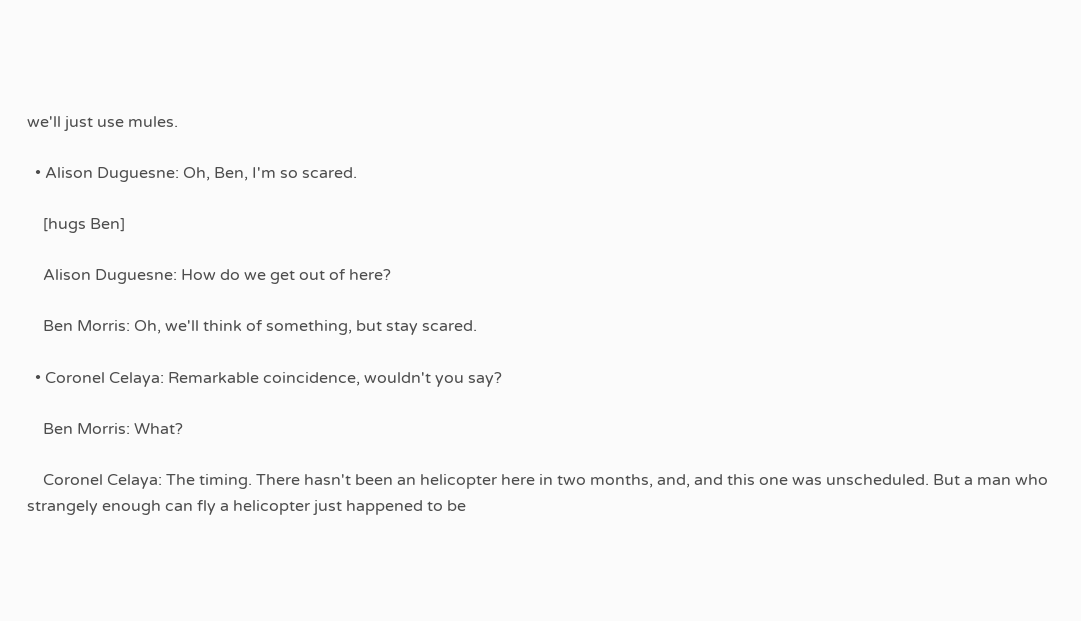we'll just use mules.

  • Alison Duguesne: Oh, Ben, I'm so scared.

    [hugs Ben]

    Alison Duguesne: How do we get out of here?

    Ben Morris: Oh, we'll think of something, but stay scared.

  • Coronel Celaya: Remarkable coincidence, wouldn't you say?

    Ben Morris: What?

    Coronel Celaya: The timing. There hasn't been an helicopter here in two months, and, and this one was unscheduled. But a man who strangely enough can fly a helicopter just happened to be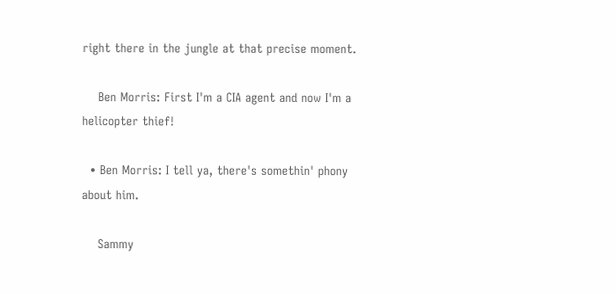right there in the jungle at that precise moment.

    Ben Morris: First I'm a CIA agent and now I'm a helicopter thief!

  • Ben Morris: I tell ya, there's somethin' phony about him.

    Sammy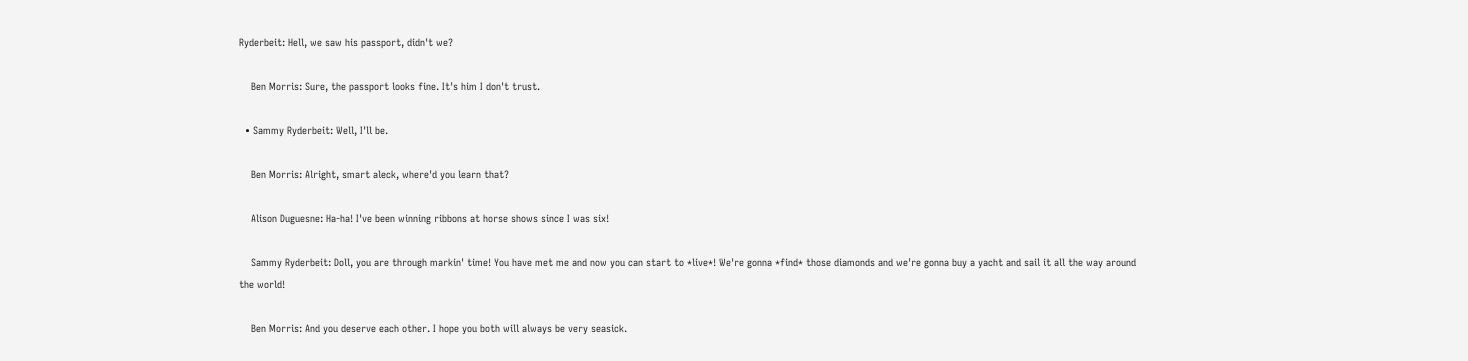Ryderbeit: Hell, we saw his passport, didn't we?

    Ben Morris: Sure, the passport looks fine. It's him I don't trust.

  • Sammy Ryderbeit: Well, I'll be.

    Ben Morris: Alright, smart aleck, where'd you learn that?

    Alison Duguesne: Ha-ha! I've been winning ribbons at horse shows since I was six!

    Sammy Ryderbeit: Doll, you are through markin' time! You have met me and now you can start to *live*! We're gonna *find* those diamonds and we're gonna buy a yacht and sail it all the way around the world!

    Ben Morris: And you deserve each other. I hope you both will always be very seasick.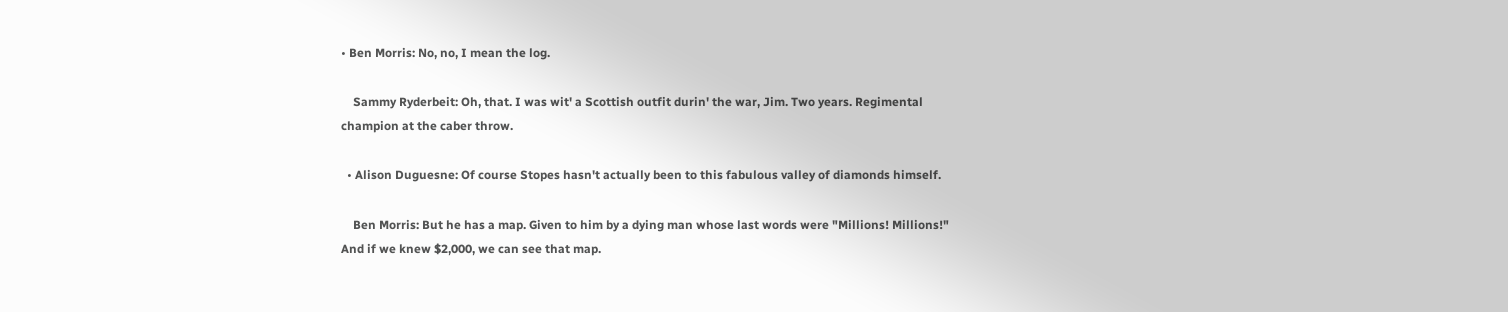• Ben Morris: No, no, I mean the log.

    Sammy Ryderbeit: Oh, that. I was wit' a Scottish outfit durin' the war, Jim. Two years. Regimental champion at the caber throw.

  • Alison Duguesne: Of course Stopes hasn't actually been to this fabulous valley of diamonds himself.

    Ben Morris: But he has a map. Given to him by a dying man whose last words were "Millions! Millions!" And if we knew $2,000, we can see that map.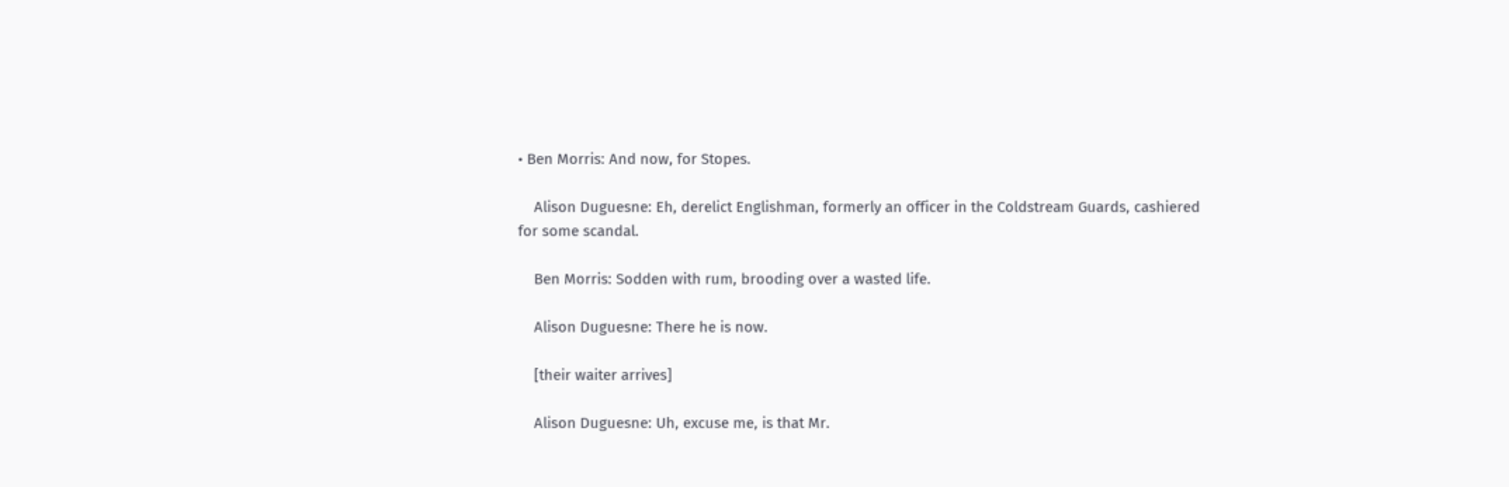• Ben Morris: And now, for Stopes.

    Alison Duguesne: Eh, derelict Englishman, formerly an officer in the Coldstream Guards, cashiered for some scandal.

    Ben Morris: Sodden with rum, brooding over a wasted life.

    Alison Duguesne: There he is now.

    [their waiter arrives]

    Alison Duguesne: Uh, excuse me, is that Mr.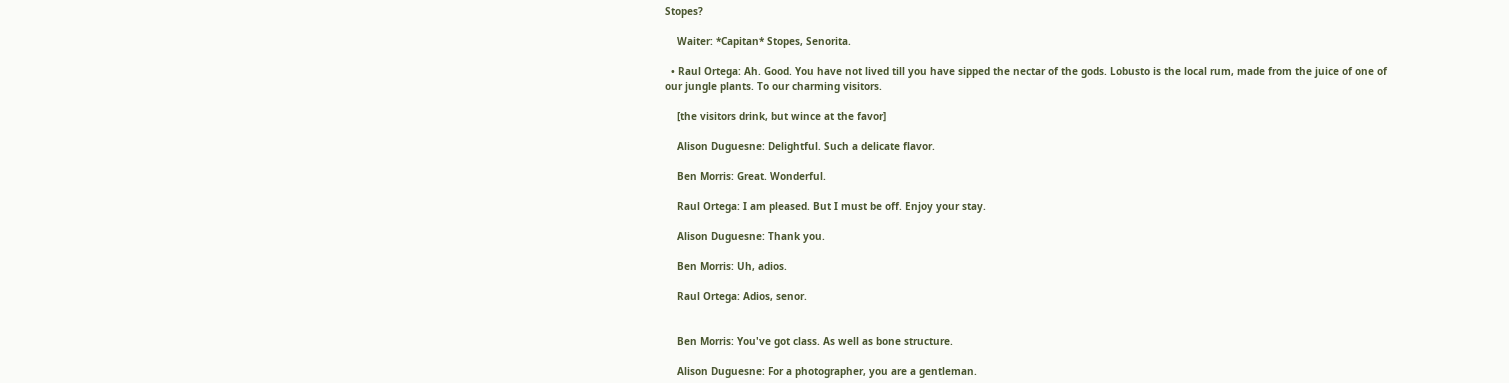Stopes?

    Waiter: *Capitan* Stopes, Senorita.

  • Raul Ortega: Ah. Good. You have not lived till you have sipped the nectar of the gods. Lobusto is the local rum, made from the juice of one of our jungle plants. To our charming visitors.

    [the visitors drink, but wince at the favor]

    Alison Duguesne: Delightful. Such a delicate flavor.

    Ben Morris: Great. Wonderful.

    Raul Ortega: I am pleased. But I must be off. Enjoy your stay.

    Alison Duguesne: Thank you.

    Ben Morris: Uh, adios.

    Raul Ortega: Adios, senor.


    Ben Morris: You've got class. As well as bone structure.

    Alison Duguesne: For a photographer, you are a gentleman.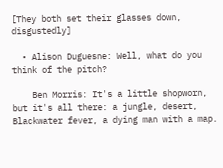[They both set their glasses down, disgustedly]

  • Alison Duguesne: Well, what do you think of the pitch?

    Ben Morris: It's a little shopworn, but it's all there: a jungle, desert, Blackwater fever, a dying man with a map.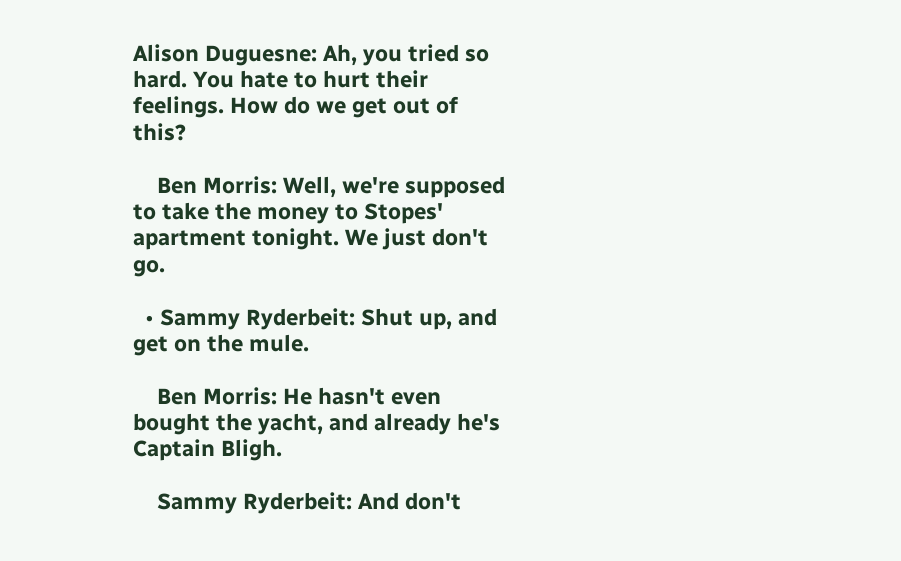Alison Duguesne: Ah, you tried so hard. You hate to hurt their feelings. How do we get out of this?

    Ben Morris: Well, we're supposed to take the money to Stopes' apartment tonight. We just don't go.

  • Sammy Ryderbeit: Shut up, and get on the mule.

    Ben Morris: He hasn't even bought the yacht, and already he's Captain Bligh.

    Sammy Ryderbeit: And don't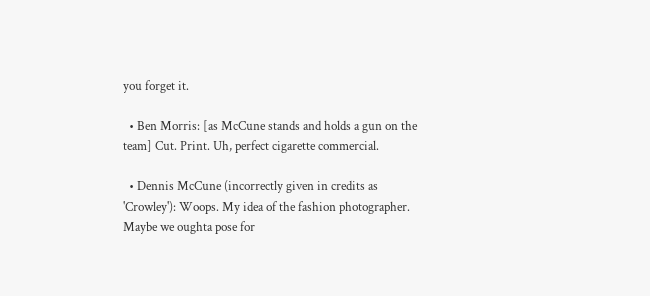you forget it.

  • Ben Morris: [as McCune stands and holds a gun on the team] Cut. Print. Uh, perfect cigarette commercial.

  • Dennis McCune (incorrectly given in credits as 'Crowley'): Woops. My idea of the fashion photographer. Maybe we oughta pose for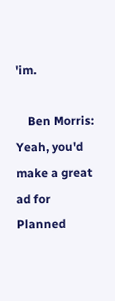'im.

    Ben Morris: Yeah, you'd make a great ad for Planned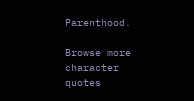Parenthood.

Browse more character quotes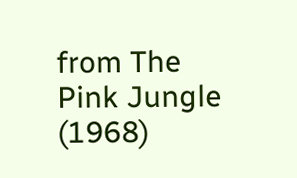from The Pink Jungle (1968)